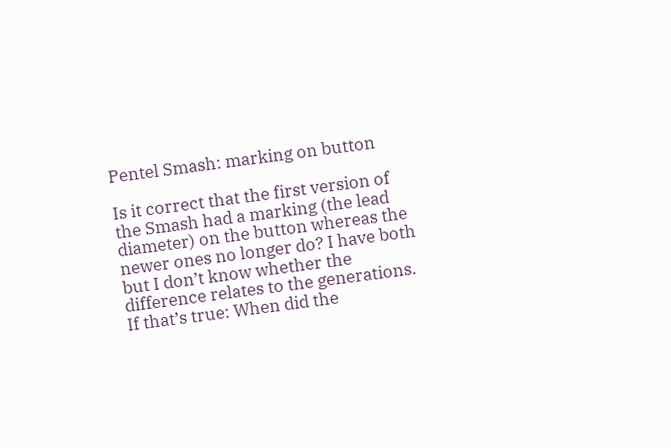Pentel Smash: marking on button

Is it correct that the first version of the Smash had a marking (the lead diameter) on the button whereas the newer ones no longer do? I have both but I don’t know whether the difference relates to the generations. If that’s true: When did the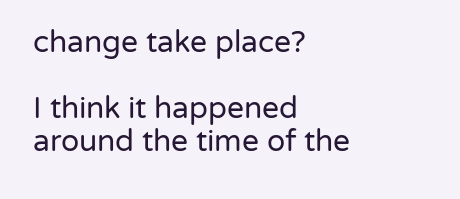change take place?

I think it happened around the time of the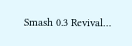Smash 0.3 Revival…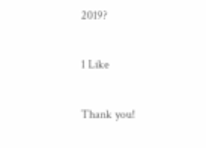2019?

1 Like

Thank you!